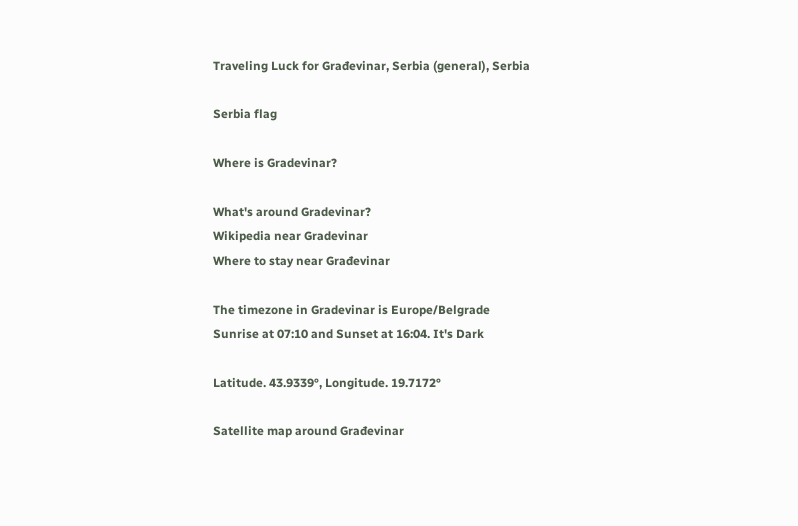Traveling Luck for Građevinar, Serbia (general), Serbia

Serbia flag

Where is Gradevinar?

What's around Gradevinar?
Wikipedia near Gradevinar
Where to stay near Građevinar

The timezone in Gradevinar is Europe/Belgrade
Sunrise at 07:10 and Sunset at 16:04. It's Dark

Latitude. 43.9339°, Longitude. 19.7172°

Satellite map around Građevinar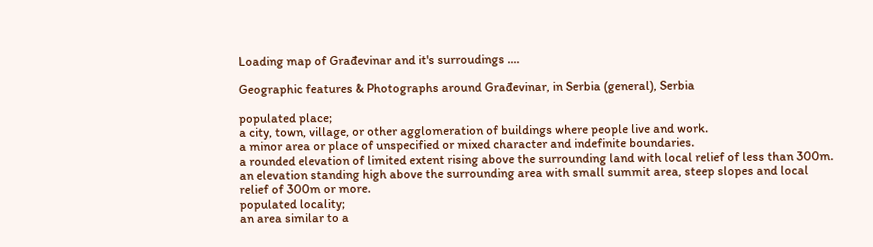Loading map of Građevinar and it's surroudings ....

Geographic features & Photographs around Građevinar, in Serbia (general), Serbia

populated place;
a city, town, village, or other agglomeration of buildings where people live and work.
a minor area or place of unspecified or mixed character and indefinite boundaries.
a rounded elevation of limited extent rising above the surrounding land with local relief of less than 300m.
an elevation standing high above the surrounding area with small summit area, steep slopes and local relief of 300m or more.
populated locality;
an area similar to a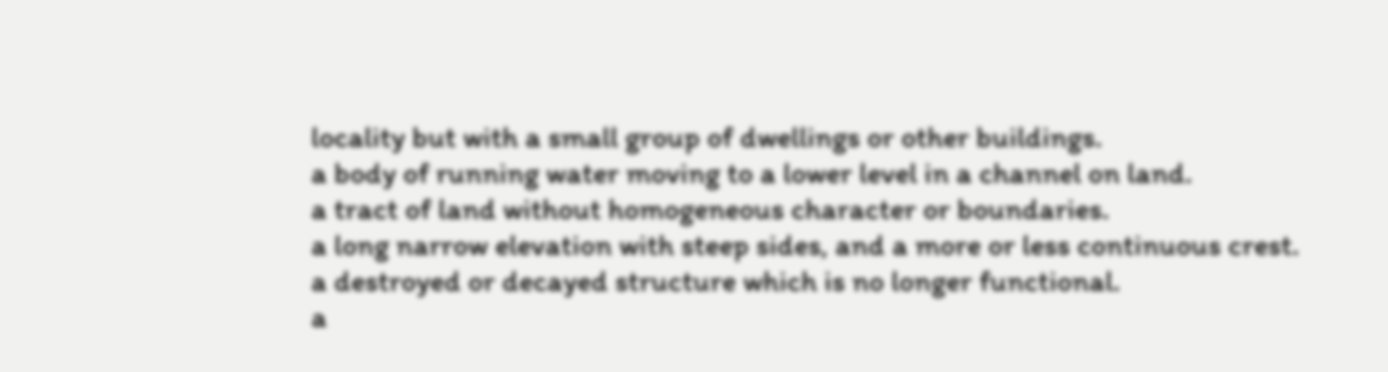locality but with a small group of dwellings or other buildings.
a body of running water moving to a lower level in a channel on land.
a tract of land without homogeneous character or boundaries.
a long narrow elevation with steep sides, and a more or less continuous crest.
a destroyed or decayed structure which is no longer functional.
a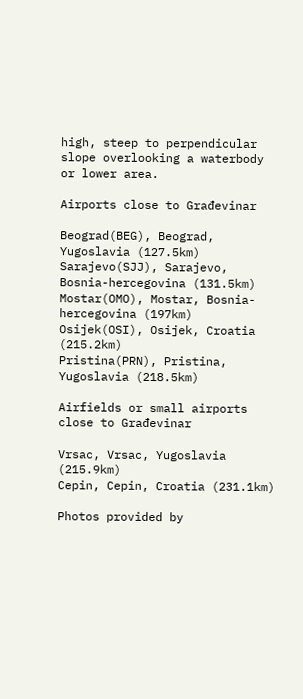high, steep to perpendicular slope overlooking a waterbody or lower area.

Airports close to Građevinar

Beograd(BEG), Beograd, Yugoslavia (127.5km)
Sarajevo(SJJ), Sarajevo, Bosnia-hercegovina (131.5km)
Mostar(OMO), Mostar, Bosnia-hercegovina (197km)
Osijek(OSI), Osijek, Croatia (215.2km)
Pristina(PRN), Pristina, Yugoslavia (218.5km)

Airfields or small airports close to Građevinar

Vrsac, Vrsac, Yugoslavia (215.9km)
Cepin, Cepin, Croatia (231.1km)

Photos provided by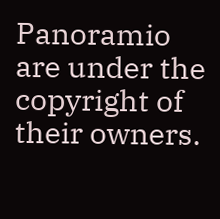Panoramio are under the copyright of their owners.